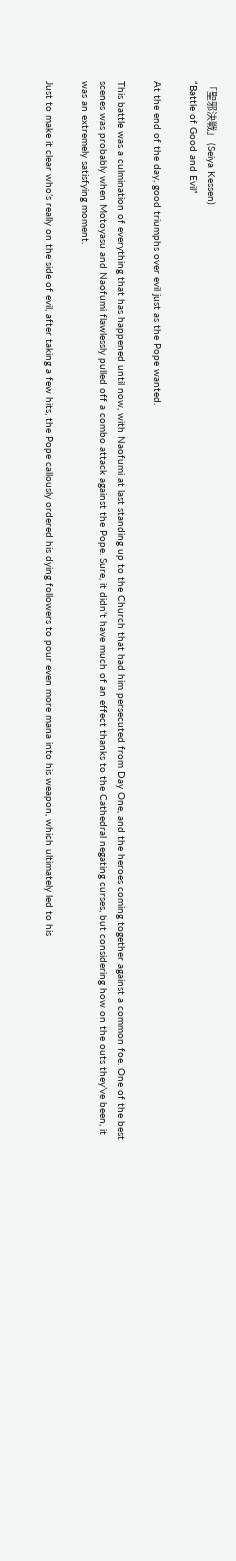「聖邪決戦」 (Seiya Kessen)
“Battle of Good and Evil”

At the end of the day, good triumphs over evil just as the Pope wanted.

This battle was a culmination of everything that has happened until now, with Naofumi at last standing up to the Church that had him persecuted from Day One, and the heroes coming together against a common foe. One of the best scenes was probably when Motoyasu and Naofumi flawlessly pulled off a combo attack against the Pope. Sure, it didn’t have much of an effect thanks to the Cathedral negating curses, but considering how on the outs they’ve been, it was an extremely satisfying moment.

Just to make it clear who’s really on the side of evil, after taking a few hits, the Pope callously ordered his dying followers to pour even more mana into his weapon, which ultimately led to his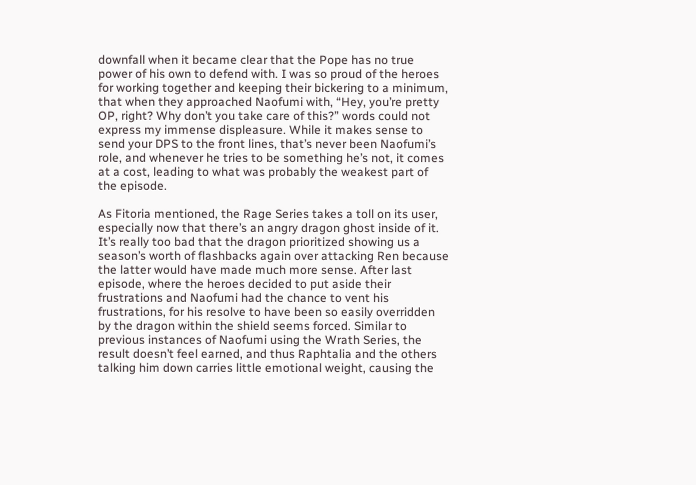downfall when it became clear that the Pope has no true power of his own to defend with. I was so proud of the heroes for working together and keeping their bickering to a minimum, that when they approached Naofumi with, “Hey, you’re pretty OP, right? Why don’t you take care of this?” words could not express my immense displeasure. While it makes sense to send your DPS to the front lines, that’s never been Naofumi’s role, and whenever he tries to be something he’s not, it comes at a cost, leading to what was probably the weakest part of the episode.

As Fitoria mentioned, the Rage Series takes a toll on its user, especially now that there’s an angry dragon ghost inside of it. It’s really too bad that the dragon prioritized showing us a season’s worth of flashbacks again over attacking Ren because the latter would have made much more sense. After last episode, where the heroes decided to put aside their frustrations and Naofumi had the chance to vent his frustrations, for his resolve to have been so easily overridden by the dragon within the shield seems forced. Similar to previous instances of Naofumi using the Wrath Series, the result doesn’t feel earned, and thus Raphtalia and the others talking him down carries little emotional weight, causing the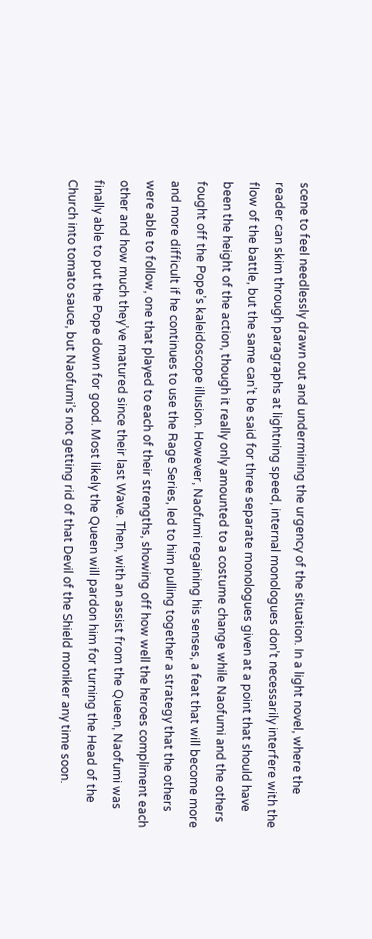scene to feel needlessly drawn out and undermining the urgency of the situation. In a light novel, where the reader can skim through paragraphs at lightning speed, internal monologues don’t necessarily interfere with the flow of the battle, but the same can’t be said for three separate monologues given at a point that should have been the height of the action, though it really only amounted to a costume change while Naofumi and the others fought off the Pope’s kaleidoscope illusion. However, Naofumi regaining his senses, a feat that will become more and more difficult if he continues to use the Rage Series, led to him pulling together a strategy that the others were able to follow, one that played to each of their strengths, showing off how well the heroes compliment each other and how much they’ve matured since their last Wave. Then, with an assist from the Queen, Naofumi was finally able to put the Pope down for good. Most likely the Queen will pardon him for turning the Head of the Church into tomato sauce, but Naofumi’s not getting rid of that Devil of the Shield moniker any time soon.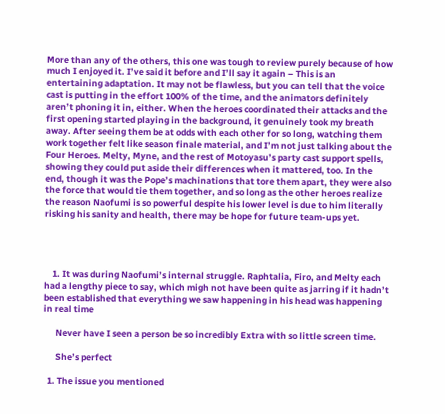More than any of the others, this one was tough to review purely because of how much I enjoyed it. I’ve said it before and I’ll say it again – This is an entertaining adaptation. It may not be flawless, but you can tell that the voice cast is putting in the effort 100% of the time, and the animators definitely aren’t phoning it in, either. When the heroes coordinated their attacks and the first opening started playing in the background, it genuinely took my breath away. After seeing them be at odds with each other for so long, watching them work together felt like season finale material, and I’m not just talking about the Four Heroes. Melty, Myne, and the rest of Motoyasu’s party cast support spells, showing they could put aside their differences when it mattered, too. In the end, though it was the Pope’s machinations that tore them apart, they were also the force that would tie them together, and so long as the other heroes realize the reason Naofumi is so powerful despite his lower level is due to him literally risking his sanity and health, there may be hope for future team-ups yet.




    1. It was during Naofumi’s internal struggle. Raphtalia, Firo, and Melty each had a lengthy piece to say, which migh not have been quite as jarring if it hadn’t been established that everything we saw happening in his head was happening in real time

      Never have I seen a person be so incredibly Extra with so little screen time.

      She’s perfect

  1. The issue you mentioned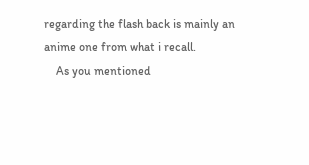regarding the flash back is mainly an anime one from what i recall.
    As you mentioned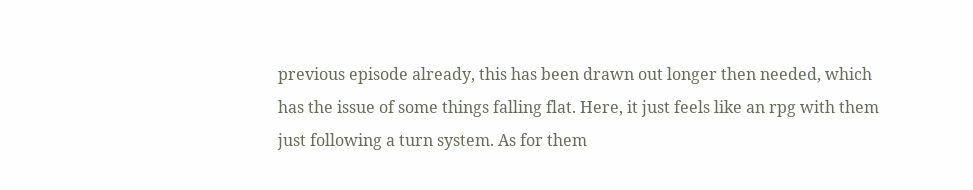previous episode already, this has been drawn out longer then needed, which has the issue of some things falling flat. Here, it just feels like an rpg with them just following a turn system. As for them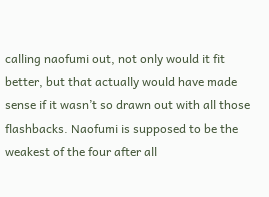calling naofumi out, not only would it fit better, but that actually would have made sense if it wasn’t so drawn out with all those flashbacks. Naofumi is supposed to be the weakest of the four after all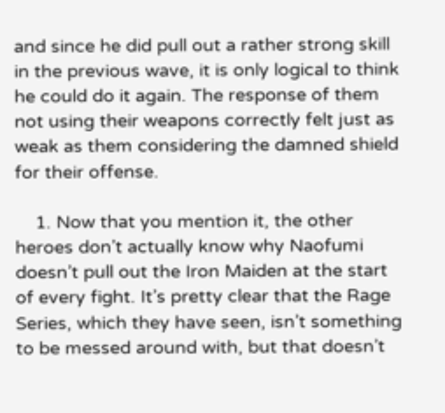and since he did pull out a rather strong skill in the previous wave, it is only logical to think he could do it again. The response of them not using their weapons correctly felt just as weak as them considering the damned shield for their offense.

    1. Now that you mention it, the other heroes don’t actually know why Naofumi doesn’t pull out the Iron Maiden at the start of every fight. It’s pretty clear that the Rage Series, which they have seen, isn’t something to be messed around with, but that doesn’t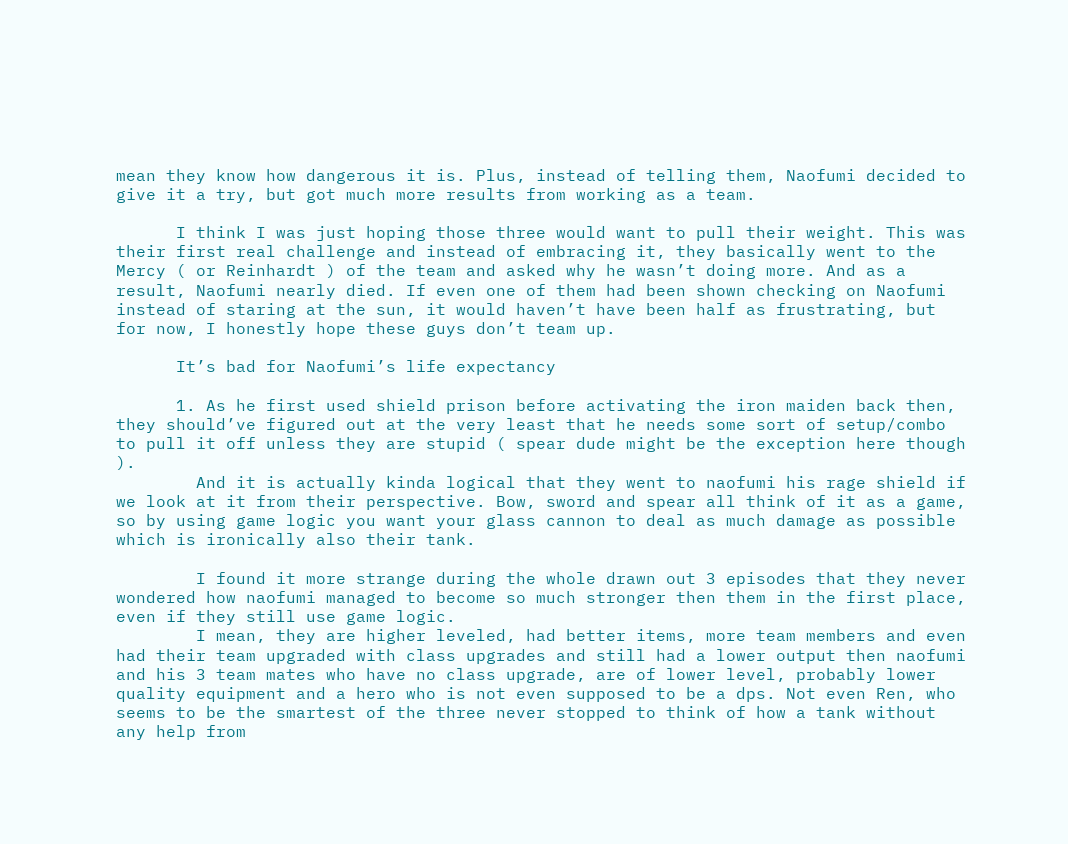mean they know how dangerous it is. Plus, instead of telling them, Naofumi decided to give it a try, but got much more results from working as a team.

      I think I was just hoping those three would want to pull their weight. This was their first real challenge and instead of embracing it, they basically went to the Mercy ( or Reinhardt ) of the team and asked why he wasn’t doing more. And as a result, Naofumi nearly died. If even one of them had been shown checking on Naofumi instead of staring at the sun, it would haven’t have been half as frustrating, but for now, I honestly hope these guys don’t team up.

      It’s bad for Naofumi’s life expectancy

      1. As he first used shield prison before activating the iron maiden back then, they should’ve figured out at the very least that he needs some sort of setup/combo to pull it off unless they are stupid ( spear dude might be the exception here though ).
        And it is actually kinda logical that they went to naofumi his rage shield if we look at it from their perspective. Bow, sword and spear all think of it as a game, so by using game logic you want your glass cannon to deal as much damage as possible which is ironically also their tank.

        I found it more strange during the whole drawn out 3 episodes that they never wondered how naofumi managed to become so much stronger then them in the first place, even if they still use game logic.
        I mean, they are higher leveled, had better items, more team members and even had their team upgraded with class upgrades and still had a lower output then naofumi and his 3 team mates who have no class upgrade, are of lower level, probably lower quality equipment and a hero who is not even supposed to be a dps. Not even Ren, who seems to be the smartest of the three never stopped to think of how a tank without any help from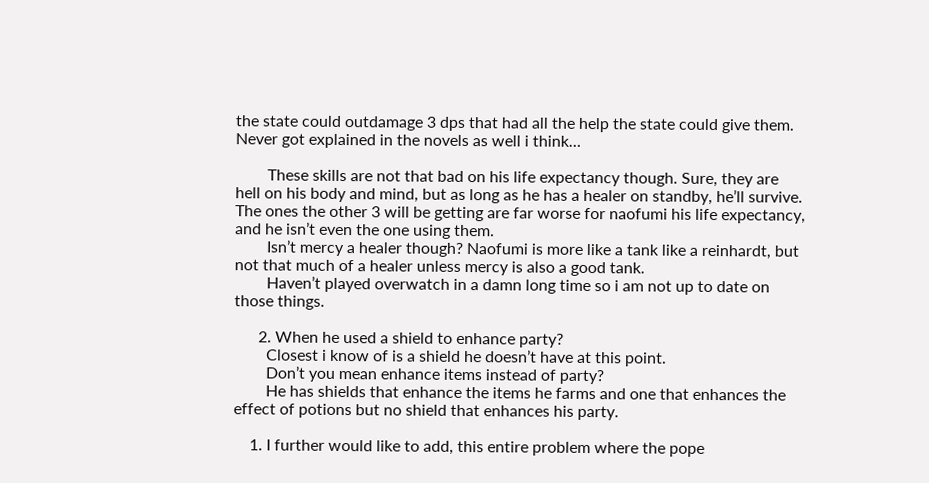the state could outdamage 3 dps that had all the help the state could give them. Never got explained in the novels as well i think…

        These skills are not that bad on his life expectancy though. Sure, they are hell on his body and mind, but as long as he has a healer on standby, he’ll survive. The ones the other 3 will be getting are far worse for naofumi his life expectancy, and he isn’t even the one using them.
        Isn’t mercy a healer though? Naofumi is more like a tank like a reinhardt, but not that much of a healer unless mercy is also a good tank.
        Haven’t played overwatch in a damn long time so i am not up to date on those things.

      2. When he used a shield to enhance party?
        Closest i know of is a shield he doesn’t have at this point.
        Don’t you mean enhance items instead of party?
        He has shields that enhance the items he farms and one that enhances the effect of potions but no shield that enhances his party.

    1. I further would like to add, this entire problem where the pope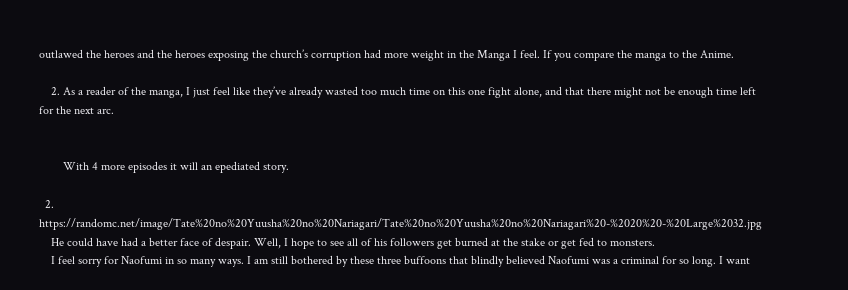outlawed the heroes and the heroes exposing the church’s corruption had more weight in the Manga I feel. If you compare the manga to the Anime.

    2. As a reader of the manga, I just feel like they’ve already wasted too much time on this one fight alone, and that there might not be enough time left for the next arc.


        With 4 more episodes it will an epediated story.

  2. https://randomc.net/image/Tate%20no%20Yuusha%20no%20Nariagari/Tate%20no%20Yuusha%20no%20Nariagari%20-%2020%20-%20Large%2032.jpg
    He could have had a better face of despair. Well, I hope to see all of his followers get burned at the stake or get fed to monsters.
    I feel sorry for Naofumi in so many ways. I am still bothered by these three buffoons that blindly believed Naofumi was a criminal for so long. I want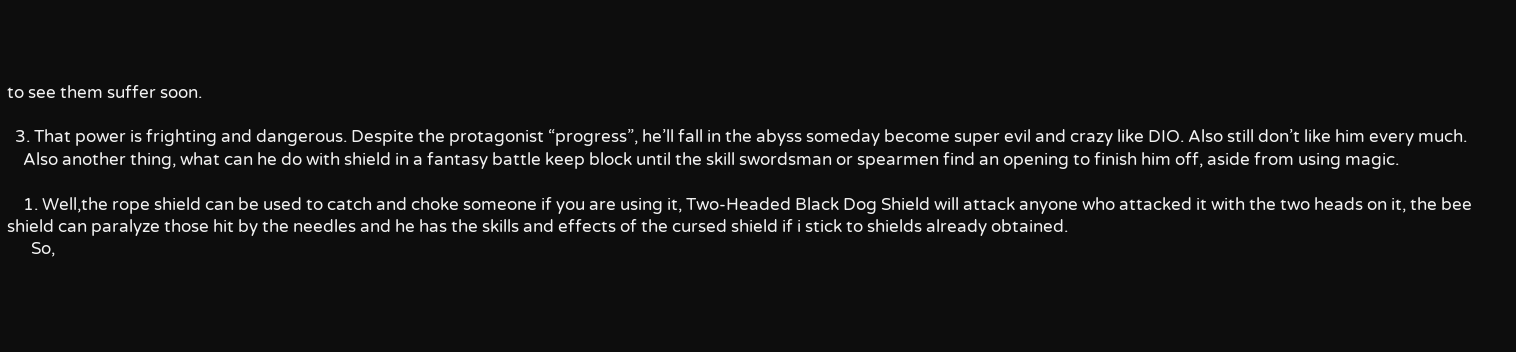to see them suffer soon.

  3. That power is frighting and dangerous. Despite the protagonist “progress”, he’ll fall in the abyss someday become super evil and crazy like DIO. Also still don’t like him every much.
    Also another thing, what can he do with shield in a fantasy battle keep block until the skill swordsman or spearmen find an opening to finish him off, aside from using magic.

    1. Well,the rope shield can be used to catch and choke someone if you are using it, Two-Headed Black Dog Shield will attack anyone who attacked it with the two heads on it, the bee shield can paralyze those hit by the needles and he has the skills and effects of the cursed shield if i stick to shields already obtained.
      So,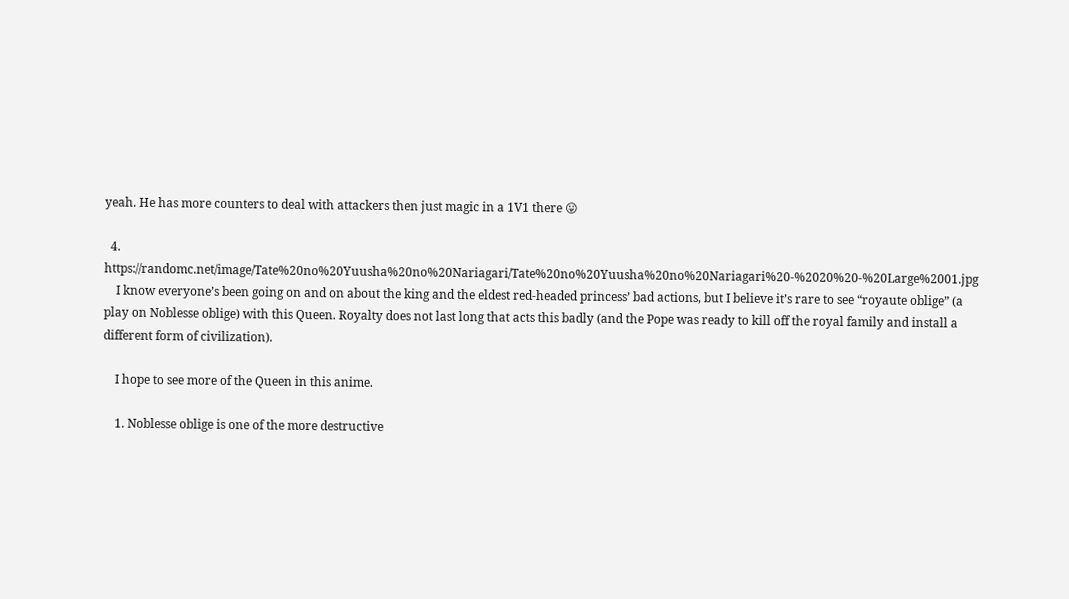yeah. He has more counters to deal with attackers then just magic in a 1V1 there 😛

  4. https://randomc.net/image/Tate%20no%20Yuusha%20no%20Nariagari/Tate%20no%20Yuusha%20no%20Nariagari%20-%2020%20-%20Large%2001.jpg
    I know everyone’s been going on and on about the king and the eldest red-headed princess’ bad actions, but I believe it’s rare to see “royaute oblige” (a play on Noblesse oblige) with this Queen. Royalty does not last long that acts this badly (and the Pope was ready to kill off the royal family and install a different form of civilization).

    I hope to see more of the Queen in this anime.

    1. Noblesse oblige is one of the more destructive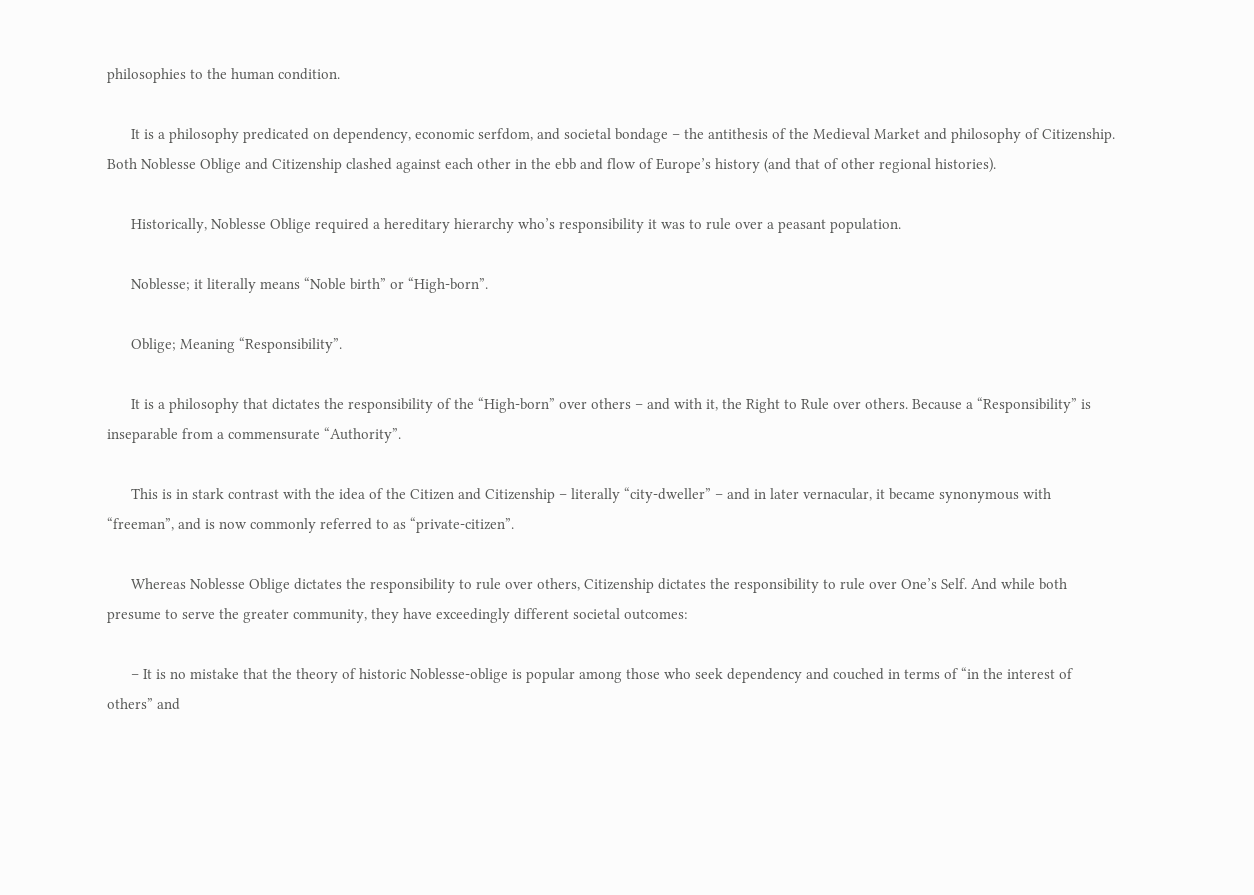philosophies to the human condition.

      It is a philosophy predicated on dependency, economic serfdom, and societal bondage – the antithesis of the Medieval Market and philosophy of Citizenship. Both Noblesse Oblige and Citizenship clashed against each other in the ebb and flow of Europe’s history (and that of other regional histories).

      Historically, Noblesse Oblige required a hereditary hierarchy who’s responsibility it was to rule over a peasant population.

      Noblesse; it literally means “Noble birth” or “High-born”.

      Oblige; Meaning “Responsibility”.

      It is a philosophy that dictates the responsibility of the “High-born” over others – and with it, the Right to Rule over others. Because a “Responsibility” is inseparable from a commensurate “Authority”.

      This is in stark contrast with the idea of the Citizen and Citizenship – literally “city-dweller” – and in later vernacular, it became synonymous with “freeman”, and is now commonly referred to as “private-citizen”.

      Whereas Noblesse Oblige dictates the responsibility to rule over others, Citizenship dictates the responsibility to rule over One’s Self. And while both presume to serve the greater community, they have exceedingly different societal outcomes:

      – It is no mistake that the theory of historic Noblesse-oblige is popular among those who seek dependency and couched in terms of “in the interest of others” and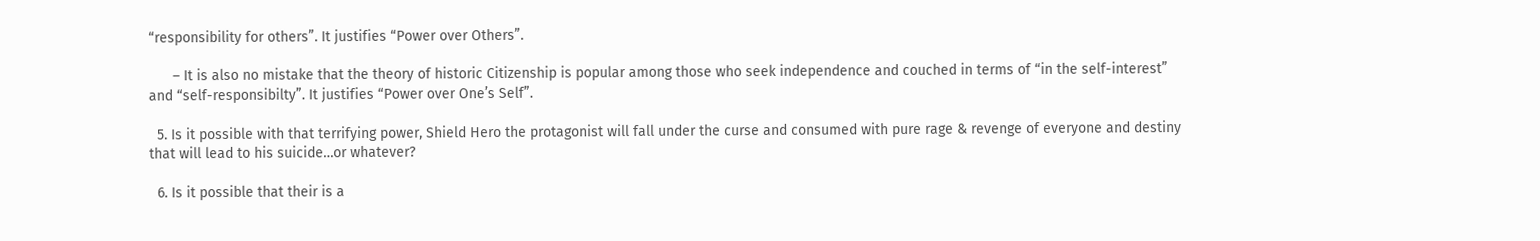“responsibility for others”. It justifies “Power over Others”.

      – It is also no mistake that the theory of historic Citizenship is popular among those who seek independence and couched in terms of “in the self-interest” and “self-responsibilty”. It justifies “Power over One’s Self”.

  5. Is it possible with that terrifying power, Shield Hero the protagonist will fall under the curse and consumed with pure rage & revenge of everyone and destiny that will lead to his suicide…or whatever?

  6. Is it possible that their is a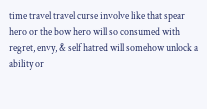time travel travel curse involve like that spear hero or the bow hero will so consumed with regret, envy, & self hatred will somehow unlock a ability or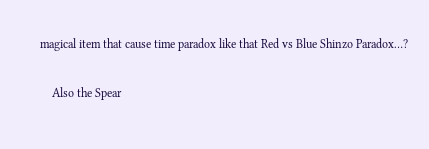magical item that cause time paradox like that Red vs Blue Shinzo Paradox…?

    Also the Spear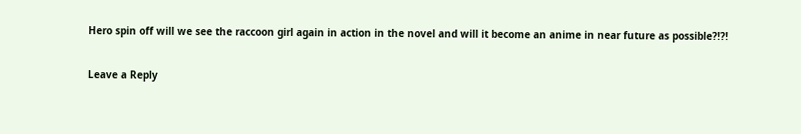Hero spin off will we see the raccoon girl again in action in the novel and will it become an anime in near future as possible?!?!

Leave a Reply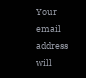Your email address will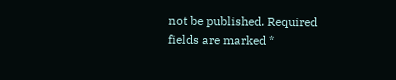not be published. Required fields are marked *